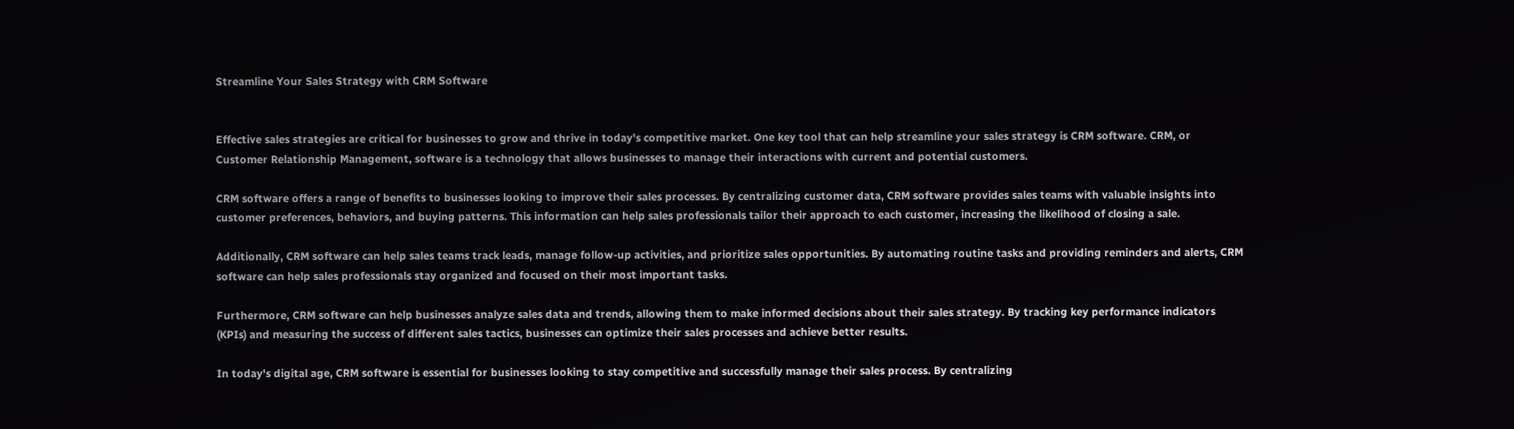Streamline Your Sales Strategy with CRM Software


Effective sales strategies are critical for businesses to grow and thrive in today's competitive market. One key tool that can help streamline your sales strategy is CRM software. CRM, or Customer Relationship Management, software is a technology that allows businesses to manage their interactions with current and potential customers.

CRM software offers a range of benefits to businesses looking to improve their sales processes. By centralizing customer data, CRM software provides sales teams with valuable insights into customer preferences, behaviors, and buying patterns. This information can help sales professionals tailor their approach to each customer, increasing the likelihood of closing a sale.

Additionally, CRM software can help sales teams track leads, manage follow-up activities, and prioritize sales opportunities. By automating routine tasks and providing reminders and alerts, CRM software can help sales professionals stay organized and focused on their most important tasks.

Furthermore, CRM software can help businesses analyze sales data and trends, allowing them to make informed decisions about their sales strategy. By tracking key performance indicators (KPIs) and measuring the success of different sales tactics, businesses can optimize their sales processes and achieve better results.

In today's digital age, CRM software is essential for businesses looking to stay competitive and successfully manage their sales process. By centralizing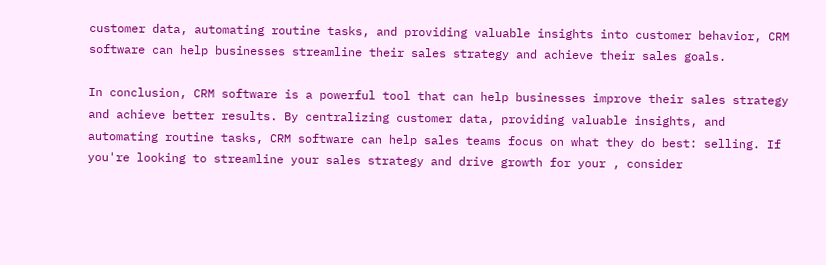customer data, automating routine tasks, and providing valuable insights into customer behavior, CRM software can help businesses streamline their sales strategy and achieve their sales goals.

In conclusion, CRM software is a powerful tool that can help businesses improve their sales strategy and achieve better results. By centralizing customer data, providing valuable insights, and automating routine tasks, CRM software can help sales teams focus on what they do best: selling. If you're looking to streamline your sales strategy and drive growth for your , consider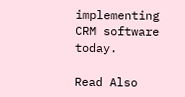implementing CRM software today.

Read Also